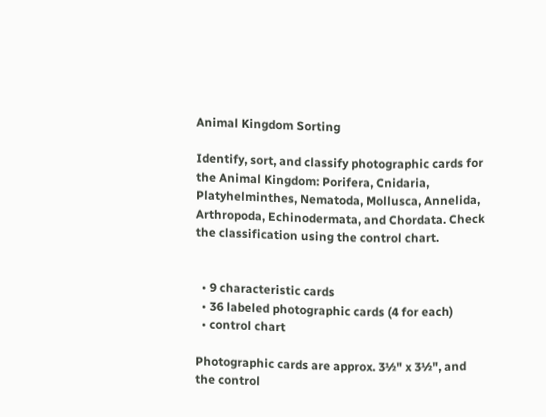Animal Kingdom Sorting

Identify, sort, and classify photographic cards for the Animal Kingdom: Porifera, Cnidaria, Platyhelminthes, Nematoda, Mollusca, Annelida, Arthropoda, Echinodermata, and Chordata. Check the classification using the control chart.


  • 9 characteristic cards
  • 36 labeled photographic cards (4 for each)
  • control chart

Photographic cards are approx. 3½" x 3½", and the control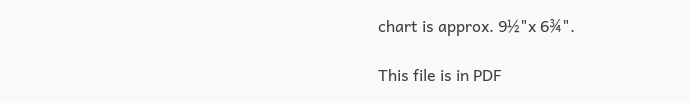chart is approx. 9½"x 6¾".

This file is in PDF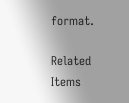format.

Related Items